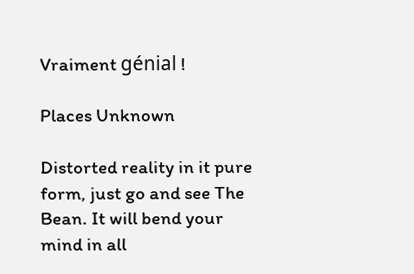Vraiment génial !

Places Unknown

Distorted reality in it pure form, just go and see The Bean. It will bend your mind in all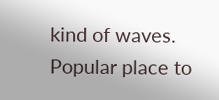kind of waves. Popular place to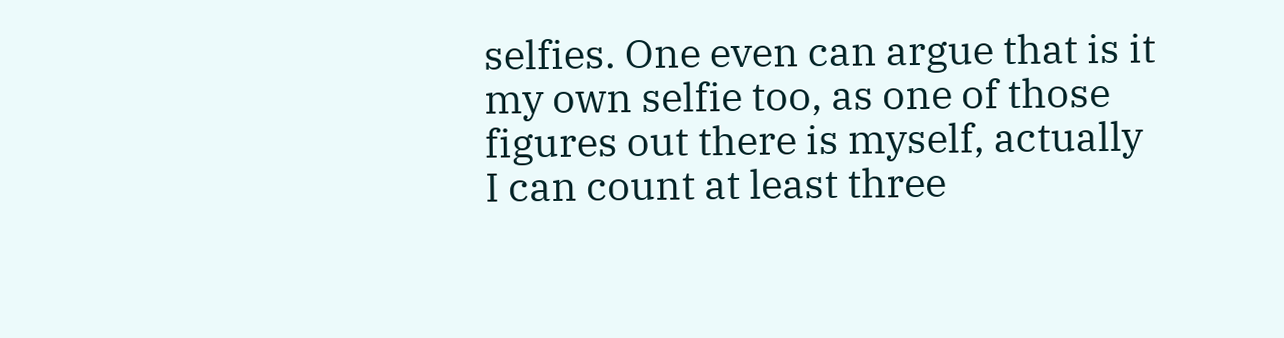selfies. One even can argue that is it my own selfie too, as one of those figures out there is myself, actually I can count at least three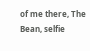of me there, The Bean, selfie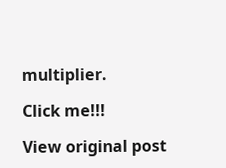multiplier.

Click me!!!

View original post